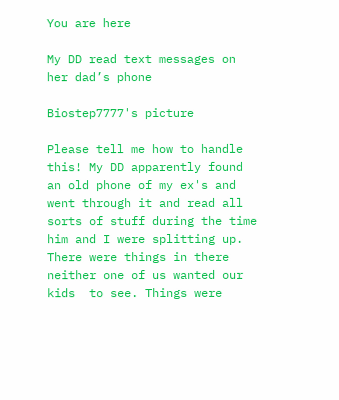You are here

My DD read text messages on her dad’s phone

Biostep7777's picture

Please tell me how to handle this! My DD apparently found an old phone of my ex's and went through it and read all sorts of stuff during the time him and I were splitting up. There were things in there neither one of us wanted our kids  to see. Things were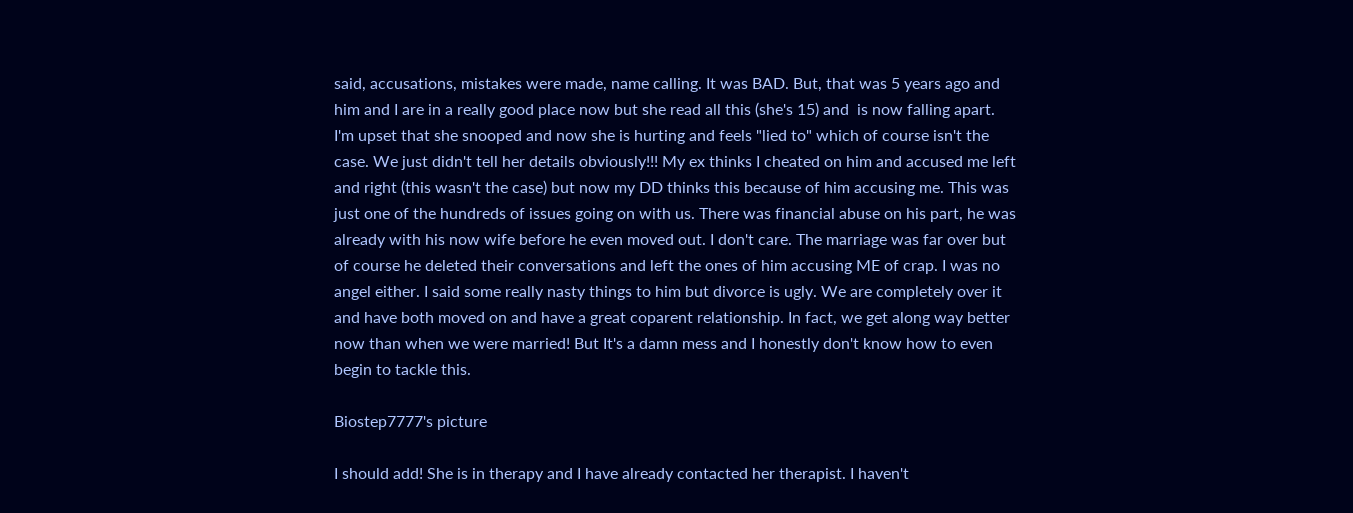said, accusations, mistakes were made, name calling. It was BAD. But, that was 5 years ago and him and I are in a really good place now but she read all this (she's 15) and  is now falling apart. I'm upset that she snooped and now she is hurting and feels "lied to" which of course isn't the case. We just didn't tell her details obviously!!! My ex thinks I cheated on him and accused me left and right (this wasn't the case) but now my DD thinks this because of him accusing me. This was just one of the hundreds of issues going on with us. There was financial abuse on his part, he was already with his now wife before he even moved out. I don't care. The marriage was far over but of course he deleted their conversations and left the ones of him accusing ME of crap. I was no angel either. I said some really nasty things to him but divorce is ugly. We are completely over it and have both moved on and have a great coparent relationship. In fact, we get along way better now than when we were married! But It's a damn mess and I honestly don't know how to even begin to tackle this.

Biostep7777's picture

I should add! She is in therapy and I have already contacted her therapist. I haven't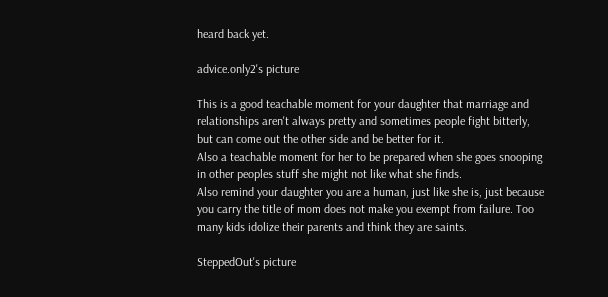heard back yet.

advice.only2's picture

This is a good teachable moment for your daughter that marriage and relationships aren't always pretty and sometimes people fight bitterly, but can come out the other side and be better for it.
Also a teachable moment for her to be prepared when she goes snooping in other peoples stuff she might not like what she finds.
Also remind your daughter you are a human, just like she is, just because you carry the title of mom does not make you exempt from failure. Too many kids idolize their parents and think they are saints.

SteppedOut's picture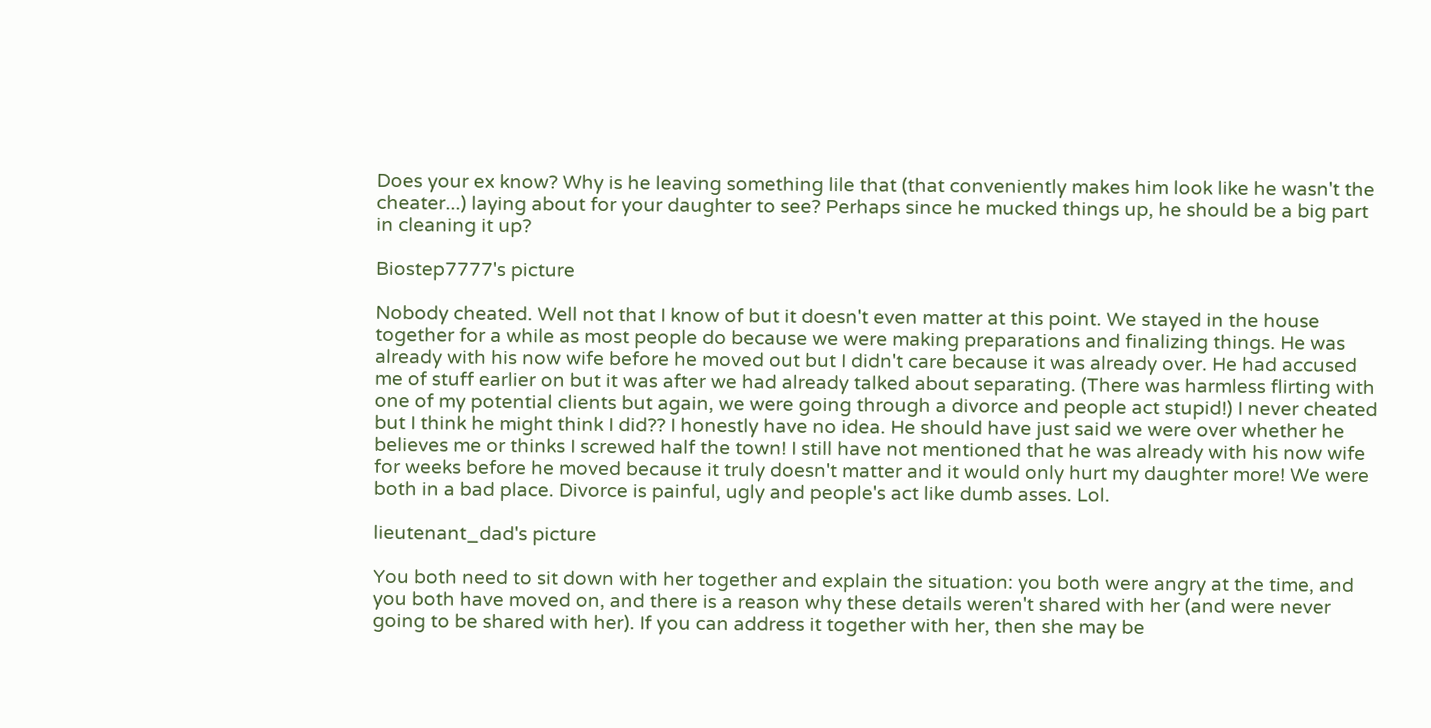Does your ex know? Why is he leaving something lile that (that conveniently makes him look like he wasn't the cheater...) laying about for your daughter to see? Perhaps since he mucked things up, he should be a big part in cleaning it up?

Biostep7777's picture

Nobody cheated. Well not that I know of but it doesn't even matter at this point. We stayed in the house together for a while as most people do because we were making preparations and finalizing things. He was already with his now wife before he moved out but I didn't care because it was already over. He had accused me of stuff earlier on but it was after we had already talked about separating. (There was harmless flirting with one of my potential clients but again, we were going through a divorce and people act stupid!) I never cheated but I think he might think I did?? I honestly have no idea. He should have just said we were over whether he believes me or thinks I screwed half the town! I still have not mentioned that he was already with his now wife for weeks before he moved because it truly doesn't matter and it would only hurt my daughter more! We were both in a bad place. Divorce is painful, ugly and people's act like dumb asses. Lol.

lieutenant_dad's picture

You both need to sit down with her together and explain the situation: you both were angry at the time, and you both have moved on, and there is a reason why these details weren't shared with her (and were never going to be shared with her). If you can address it together with her, then she may be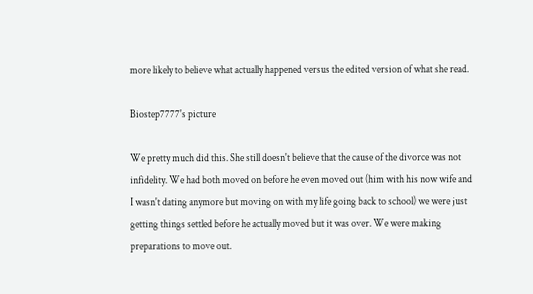more likely to believe what actually happened versus the edited version of what she read.

Biostep7777's picture

We pretty much did this. She still doesn't believe that the cause of the divorce was not infidelity. We had both moved on before he even moved out (him with his now wife and I wasn't dating anymore but moving on with my life going back to school) we were just getting things settled before he actually moved but it was over. We were making  preparations to move out.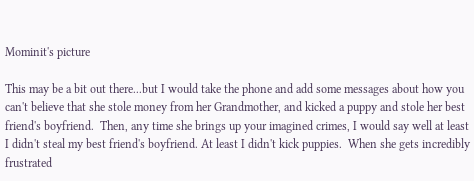Mominit's picture

This may be a bit out there...but I would take the phone and add some messages about how you can't believe that she stole money from her Grandmother, and kicked a puppy and stole her best friend's boyfriend.  Then, any time she brings up your imagined crimes, I would say well at least I didn't steal my best friend's boyfriend. At least I didn't kick puppies.  When she gets incredibly frustrated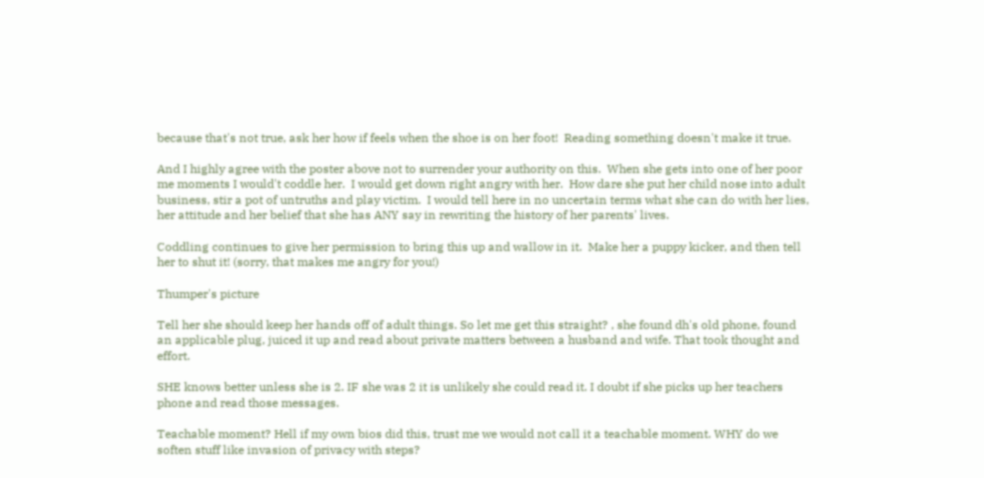because that's not true, ask her how if feels when the shoe is on her foot!  Reading something doesn't make it true.

And I highly agree with the poster above not to surrender your authority on this.  When she gets into one of her poor me moments I would't coddle her.  I would get down right angry with her.  How dare she put her child nose into adult business, stir a pot of untruths and play victim.  I would tell here in no uncertain terms what she can do with her lies, her attitude and her belief that she has ANY say in rewriting the history of her parents' lives.

Coddling continues to give her permission to bring this up and wallow in it.  Make her a puppy kicker, and then tell her to shut it! (sorry, that makes me angry for you!)

Thumper's picture

Tell her she should keep her hands off of adult things. So let me get this straight? , she found dh's old phone, found an applicable plug, juiced it up and read about private matters between a husband and wife. That took thought and effort.

SHE knows better unless she is 2. IF she was 2 it is unlikely she could read it. I doubt if she picks up her teachers phone and read those messages.

Teachable moment? Hell if my own bios did this, trust me we would not call it a teachable moment. WHY do we soften stuff like invasion of privacy with steps?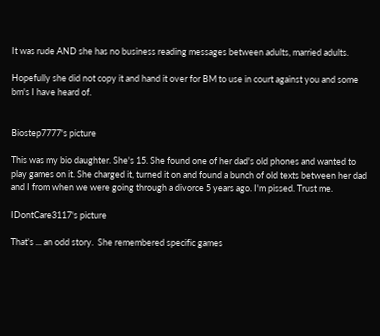It was rude AND she has no business reading messages between adults, married adults.

Hopefully she did not copy it and hand it over for BM to use in court against you and some bm's I have heard of.


Biostep7777's picture

This was my bio daughter. She's 15. She found one of her dad's old phones and wanted to play games on it. She charged it, turned it on and found a bunch of old texts between her dad and I from when we were going through a divorce 5 years ago. I'm pissed. Trust me.

IDontCare3117's picture

That's ... an odd story.  She remembered specific games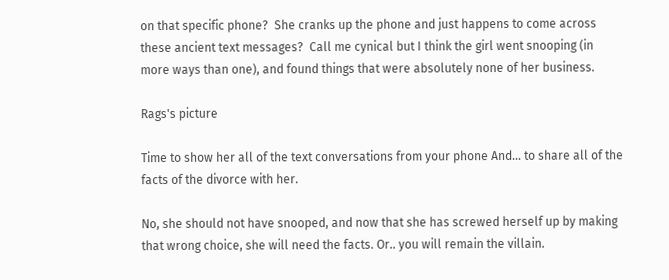on that specific phone?  She cranks up the phone and just happens to come across these ancient text messages?  Call me cynical but I think the girl went snooping (in more ways than one), and found things that were absolutely none of her business.

Rags's picture

Time to show her all of the text conversations from your phone And... to share all of the facts of the divorce with her.

No, she should not have snooped, and now that she has screwed herself up by making that wrong choice, she will need the facts. Or.. you will remain the villain.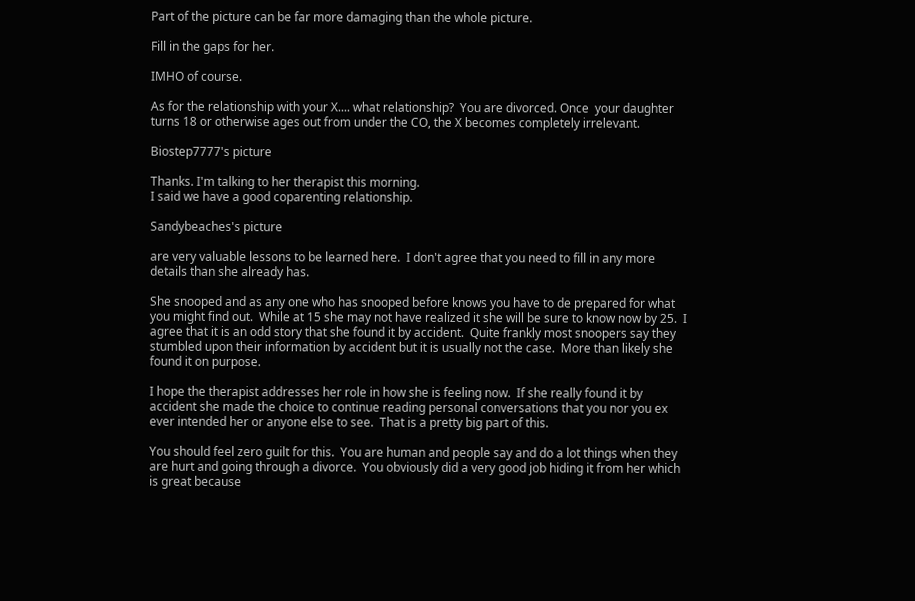Part of the picture can be far more damaging than the whole picture.

Fill in the gaps for her.

IMHO of course.

As for the relationship with your X.... what relationship?  You are divorced. Once  your daughter turns 18 or otherwise ages out from under the CO, the X becomes completely irrelevant.

Biostep7777's picture

Thanks. I'm talking to her therapist this morning.
I said we have a good coparenting relationship.

Sandybeaches's picture

are very valuable lessons to be learned here.  I don't agree that you need to fill in any more details than she already has.

She snooped and as any one who has snooped before knows you have to de prepared for what you might find out.  While at 15 she may not have realized it she will be sure to know now by 25.  I agree that it is an odd story that she found it by accident.  Quite frankly most snoopers say they stumbled upon their information by accident but it is usually not the case.  More than likely she found it on purpose.

I hope the therapist addresses her role in how she is feeling now.  If she really found it by accident she made the choice to continue reading personal conversations that you nor you ex ever intended her or anyone else to see.  That is a pretty big part of this.

You should feel zero guilt for this.  You are human and people say and do a lot things when they are hurt and going through a divorce.  You obviously did a very good job hiding it from her which is great because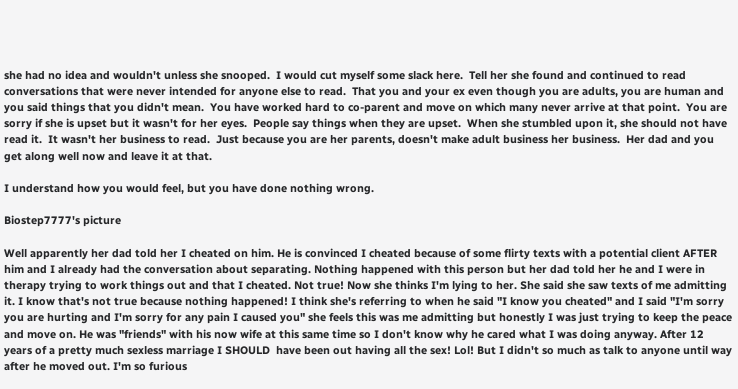she had no idea and wouldn't unless she snooped.  I would cut myself some slack here.  Tell her she found and continued to read conversations that were never intended for anyone else to read.  That you and your ex even though you are adults, you are human and you said things that you didn't mean.  You have worked hard to co-parent and move on which many never arrive at that point.  You are sorry if she is upset but it wasn't for her eyes.  People say things when they are upset.  When she stumbled upon it, she should not have read it.  It wasn't her business to read.  Just because you are her parents, doesn't make adult business her business.  Her dad and you get along well now and leave it at that.

I understand how you would feel, but you have done nothing wrong.

Biostep7777's picture

Well apparently her dad told her I cheated on him. He is convinced I cheated because of some flirty texts with a potential client AFTER him and I already had the conversation about separating. Nothing happened with this person but her dad told her he and I were in therapy trying to work things out and that I cheated. Not true! Now she thinks I'm lying to her. She said she saw texts of me admitting it. I know that's not true because nothing happened! I think she's referring to when he said "I know you cheated" and I said "I'm sorry you are hurting and I'm sorry for any pain I caused you" she feels this was me admitting but honestly I was just trying to keep the peace and move on. He was "friends" with his now wife at this same time so I don't know why he cared what I was doing anyway. After 12 years of a pretty much sexless marriage I SHOULD  have been out having all the sex! Lol! But I didn't so much as talk to anyone until way after he moved out. I'm so furious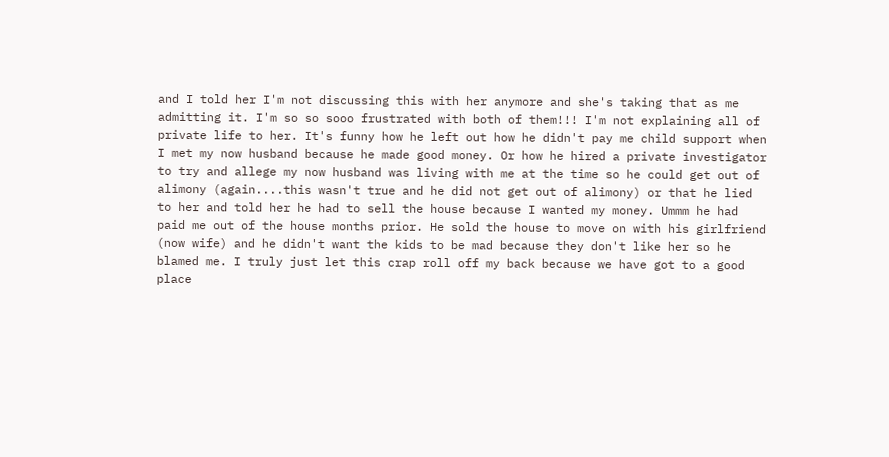and I told her I'm not discussing this with her anymore and she's taking that as me admitting it. I'm so so sooo frustrated with both of them!!! I'm not explaining all of private life to her. It's funny how he left out how he didn't pay me child support when I met my now husband because he made good money. Or how he hired a private investigator to try and allege my now husband was living with me at the time so he could get out of alimony (again....this wasn't true and he did not get out of alimony) or that he lied to her and told her he had to sell the house because I wanted my money. Ummm he had paid me out of the house months prior. He sold the house to move on with his girlfriend (now wife) and he didn't want the kids to be mad because they don't like her so he blamed me. I truly just let this crap roll off my back because we have got to a good place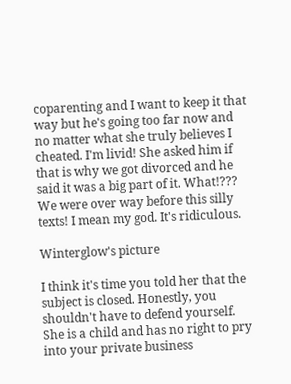coparenting and I want to keep it that way but he's going too far now and no matter what she truly believes I cheated. I'm livid! She asked him if that is why we got divorced and he said it was a big part of it. What!??? We were over way before this silly texts! I mean my god. It's ridiculous.

Winterglow's picture

I think it's time you told her that the subject is closed. Honestly, you shouldn't have to defend yourself. She is a child and has no right to pry into your private business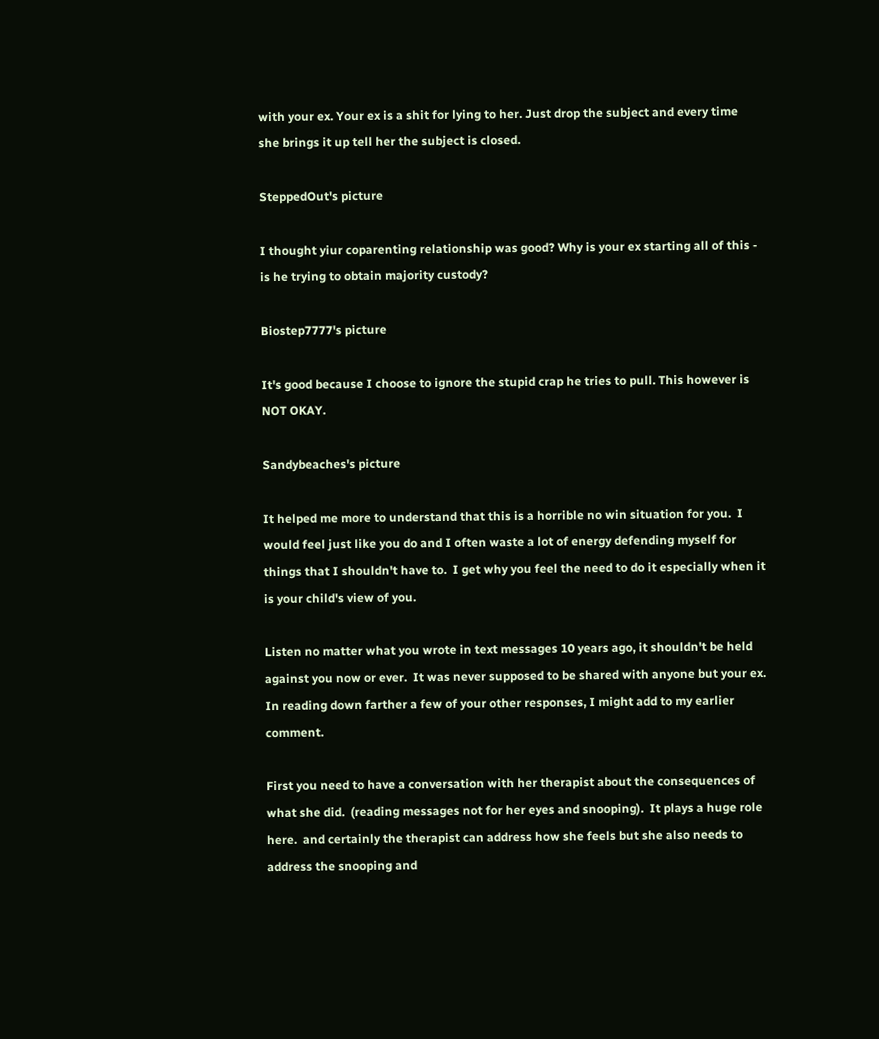with your ex. Your ex is a shit for lying to her. Just drop the subject and every time she brings it up tell her the subject is closed.

SteppedOut's picture

I thought yiur coparenting relationship was good? Why is your ex starting all of this - is he trying to obtain majority custody?

Biostep7777's picture

It's good because I choose to ignore the stupid crap he tries to pull. This however is NOT OKAY.

Sandybeaches's picture

It helped me more to understand that this is a horrible no win situation for you.  I would feel just like you do and I often waste a lot of energy defending myself for things that I shouldn't have to.  I get why you feel the need to do it especially when it is your child's view of you.

Listen no matter what you wrote in text messages 10 years ago, it shouldn't be held against you now or ever.  It was never supposed to be shared with anyone but your ex.  In reading down farther a few of your other responses, I might add to my earlier comment.

First you need to have a conversation with her therapist about the consequences of what she did.  (reading messages not for her eyes and snooping).  It plays a huge role here.  and certainly the therapist can address how she feels but she also needs to address the snooping and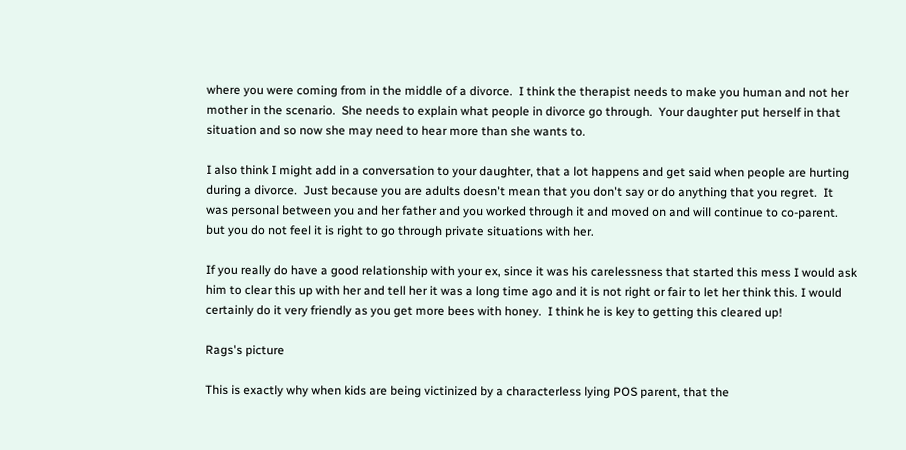where you were coming from in the middle of a divorce.  I think the therapist needs to make you human and not her mother in the scenario.  She needs to explain what people in divorce go through.  Your daughter put herself in that situation and so now she may need to hear more than she wants to.

I also think I might add in a conversation to your daughter, that a lot happens and get said when people are hurting during a divorce.  Just because you are adults doesn't mean that you don't say or do anything that you regret.  It was personal between you and her father and you worked through it and moved on and will continue to co-parent.  but you do not feel it is right to go through private situations with her.

If you really do have a good relationship with your ex, since it was his carelessness that started this mess I would ask him to clear this up with her and tell her it was a long time ago and it is not right or fair to let her think this. I would certainly do it very friendly as you get more bees with honey.  I think he is key to getting this cleared up!

Rags's picture

This is exactly why when kids are being victinized by a characterless lying POS parent, that the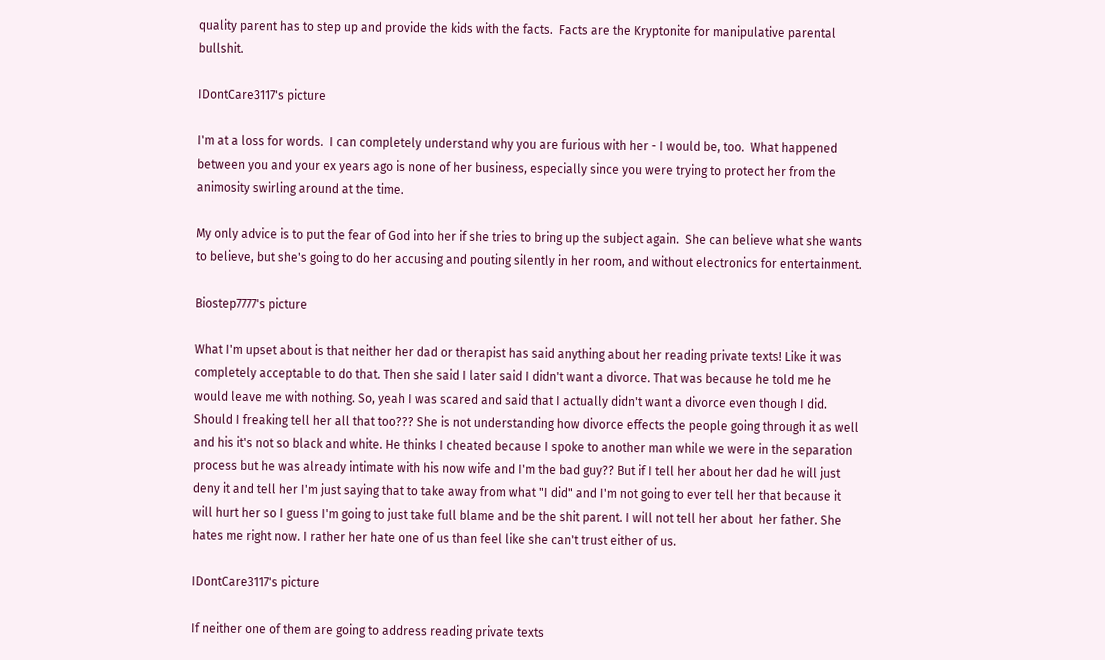quality parent has to step up and provide the kids with the facts.  Facts are the Kryptonite for manipulative parental bullshit.

IDontCare3117's picture

I'm at a loss for words.  I can completely understand why you are furious with her - I would be, too.  What happened between you and your ex years ago is none of her business, especially since you were trying to protect her from the animosity swirling around at the time.

My only advice is to put the fear of God into her if she tries to bring up the subject again.  She can believe what she wants to believe, but she's going to do her accusing and pouting silently in her room, and without electronics for entertainment.

Biostep7777's picture

What I'm upset about is that neither her dad or therapist has said anything about her reading private texts! Like it was completely acceptable to do that. Then she said I later said I didn't want a divorce. That was because he told me he would leave me with nothing. So, yeah I was scared and said that I actually didn't want a divorce even though I did. Should I freaking tell her all that too??? She is not understanding how divorce effects the people going through it as well and his it's not so black and white. He thinks I cheated because I spoke to another man while we were in the separation process but he was already intimate with his now wife and I'm the bad guy?? But if I tell her about her dad he will just deny it and tell her I'm just saying that to take away from what "I did" and I'm not going to ever tell her that because it will hurt her so I guess I'm going to just take full blame and be the shit parent. I will not tell her about  her father. She hates me right now. I rather her hate one of us than feel like she can't trust either of us.

IDontCare3117's picture

If neither one of them are going to address reading private texts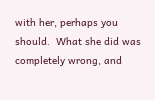with her, perhaps you should.  What she did was completely wrong, and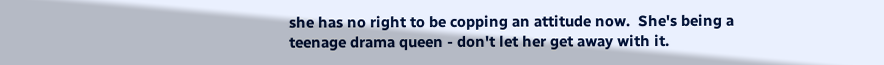she has no right to be copping an attitude now.  She's being a teenage drama queen - don't let her get away with it.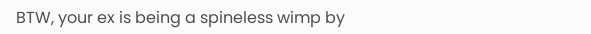BTW, your ex is being a spineless wimp by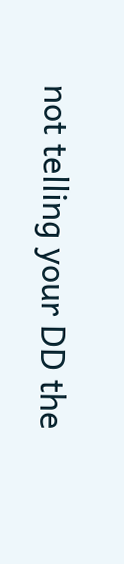not telling your DD the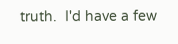truth.  I'd have a few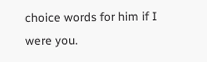choice words for him if I were you.